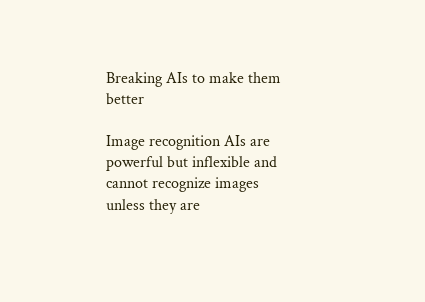Breaking AIs to make them better

Image recognition AIs are powerful but inflexible and cannot recognize images unless they are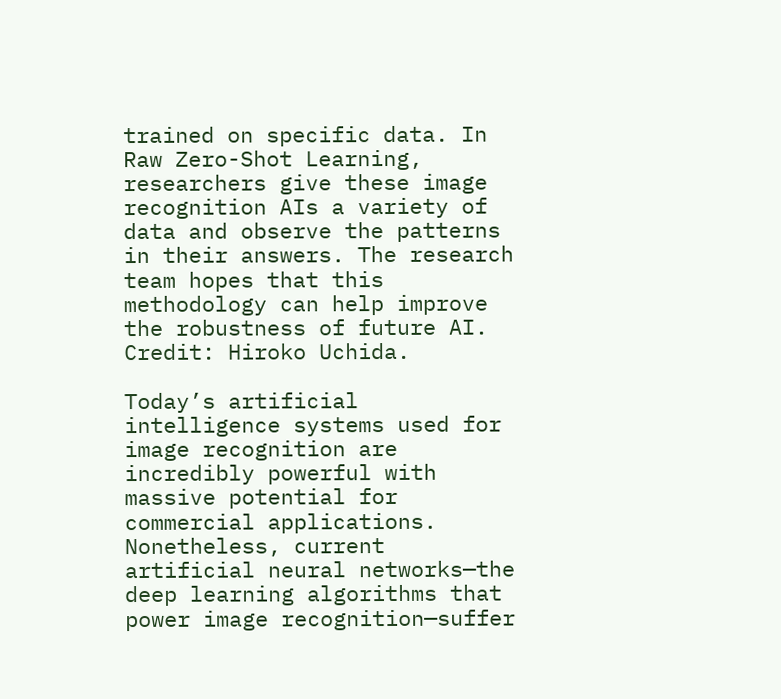trained on specific data. In Raw Zero-Shot Learning, researchers give these image recognition AIs a variety of data and observe the patterns in their answers. The research team hopes that this methodology can help improve the robustness of future AI. Credit: Hiroko Uchida.

Today’s artificial intelligence systems used for image recognition are incredibly powerful with massive potential for commercial applications. Nonetheless, current artificial neural networks—the deep learning algorithms that power image recognition—suffer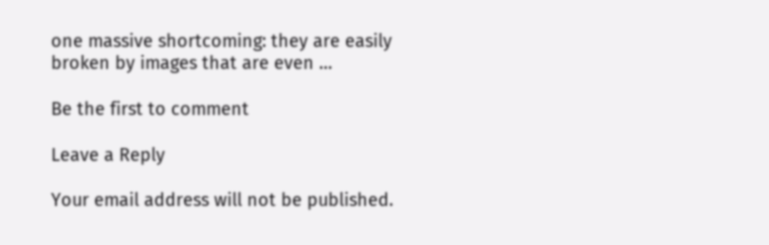one massive shortcoming: they are easily broken by images that are even …

Be the first to comment

Leave a Reply

Your email address will not be published.